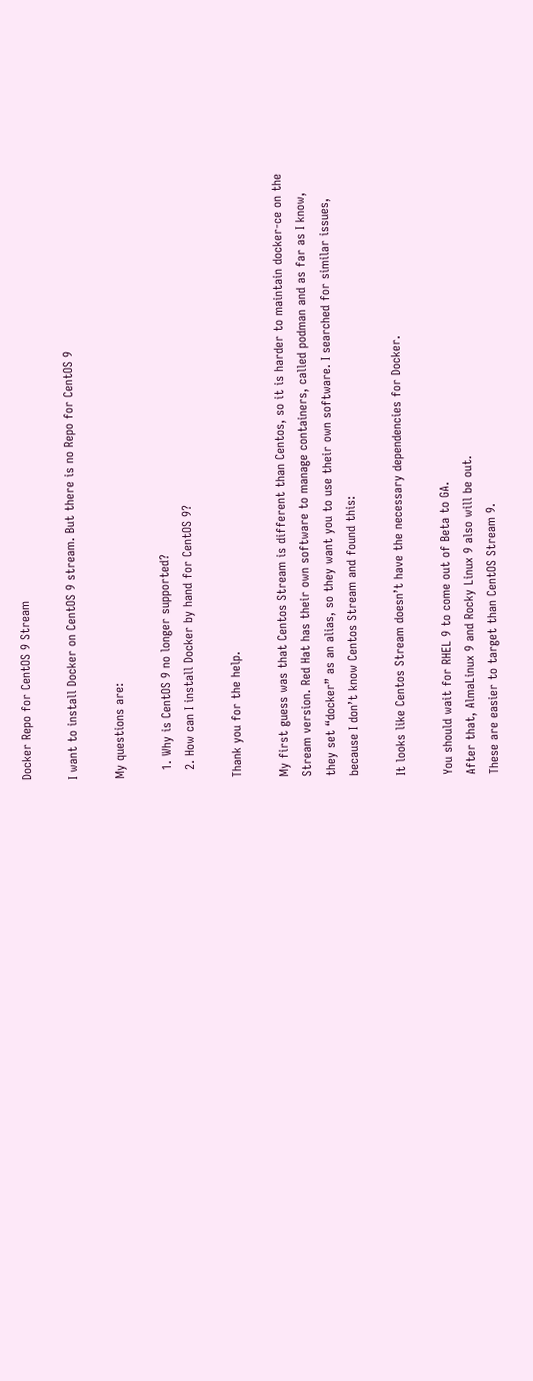Docker Repo for CentOS 9 Stream

I want to install Docker on CentOS 9 stream. But there is no Repo for CentOS 9

My questions are:

  1. Why is CentOS 9 no longer supported?
  2. How can I install Docker by hand for CentOS 9?

Thank you for the help.

My first guess was that Centos Stream is different than Centos, so it is harder to maintain docker-ce on the Stream version. Red Hat has their own software to manage containers, called podman and as far as I know, they set “docker” as an alias, so they want you to use their own software. I searched for similar issues, because I don’t know Centos Stream and found this:

It looks like Centos Stream doesn’t have the necessary dependencies for Docker.

You should wait for RHEL 9 to come out of Beta to GA.
After that, AlmaLinux 9 and Rocky Linux 9 also will be out.
These are easier to target than CentOS Stream 9.